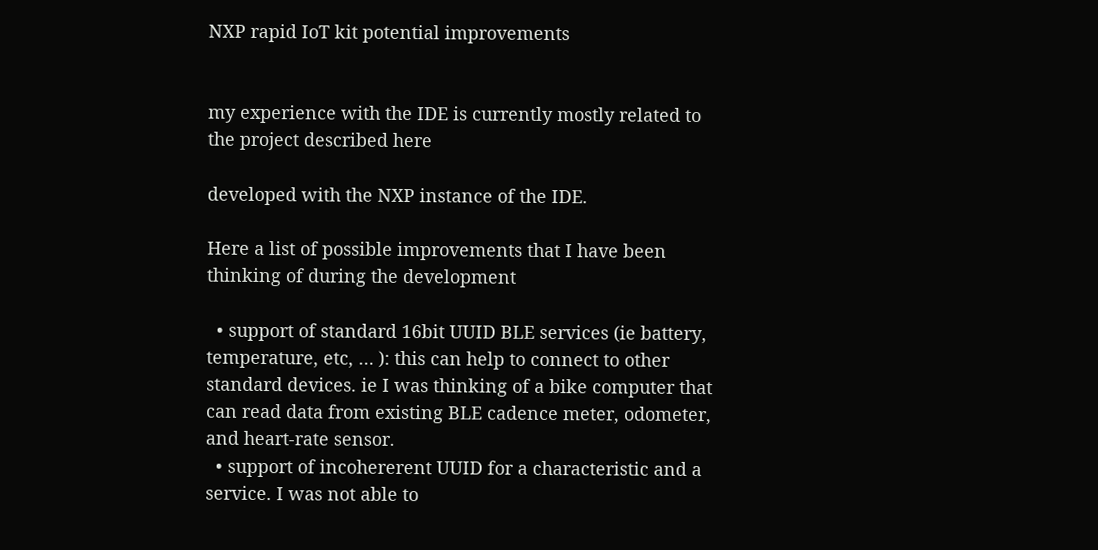NXP rapid IoT kit potential improvements


my experience with the IDE is currently mostly related to the project described here

developed with the NXP instance of the IDE.

Here a list of possible improvements that I have been thinking of during the development

  • support of standard 16bit UUID BLE services (ie battery, temperature, etc, … ): this can help to connect to other standard devices. ie I was thinking of a bike computer that can read data from existing BLE cadence meter, odometer, and heart-rate sensor.
  • support of incohererent UUID for a characteristic and a service. I was not able to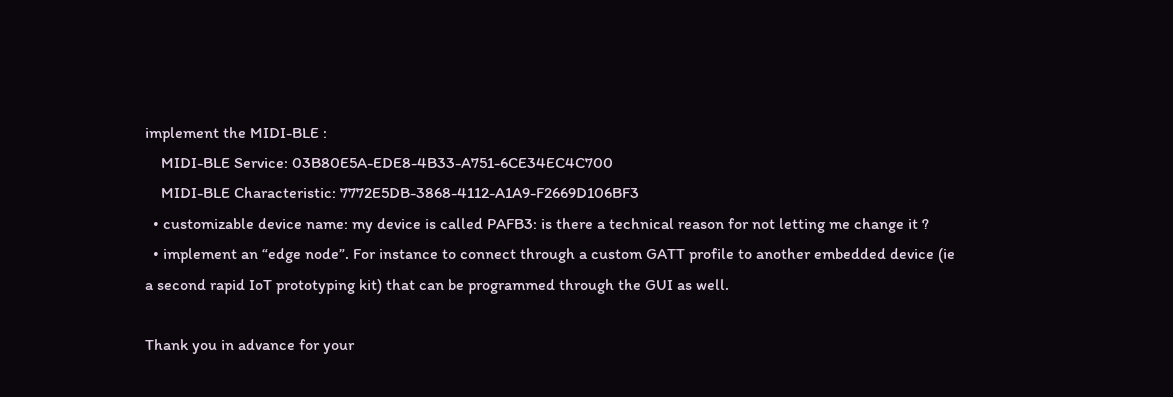implement the MIDI-BLE :
    MIDI-BLE Service: 03B80E5A-EDE8-4B33-A751-6CE34EC4C700
    MIDI-BLE Characteristic: 7772E5DB-3868-4112-A1A9-F2669D106BF3
  • customizable device name: my device is called PAFB3: is there a technical reason for not letting me change it ?
  • implement an “edge node”. For instance to connect through a custom GATT profile to another embedded device (ie a second rapid IoT prototyping kit) that can be programmed through the GUI as well.

Thank you in advance for your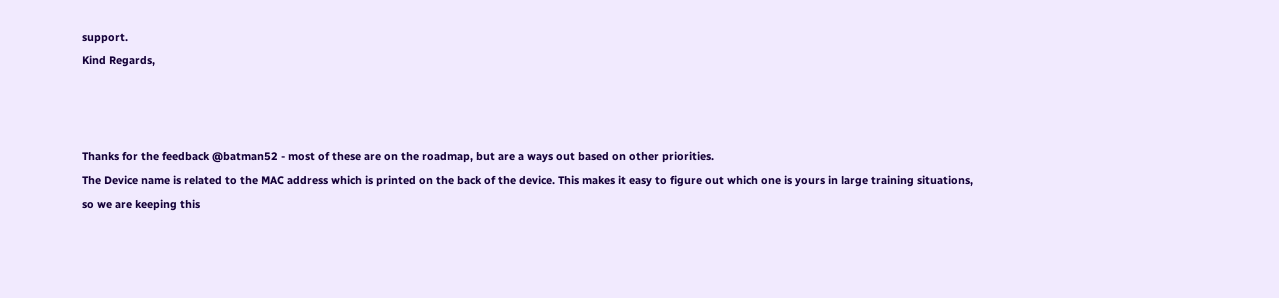support.
Kind Regards,



Thanks for the feedback @batman52 - most of these are on the roadmap, but are a ways out based on other priorities.
The Device name is related to the MAC address which is printed on the back of the device. This makes it easy to figure out which one is yours in large training situations, so we are keeping this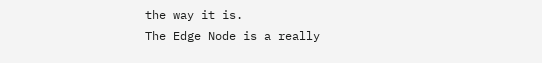the way it is.
The Edge Node is a really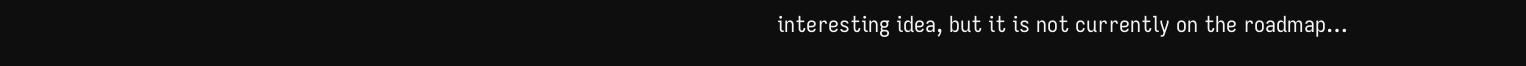interesting idea, but it is not currently on the roadmap…